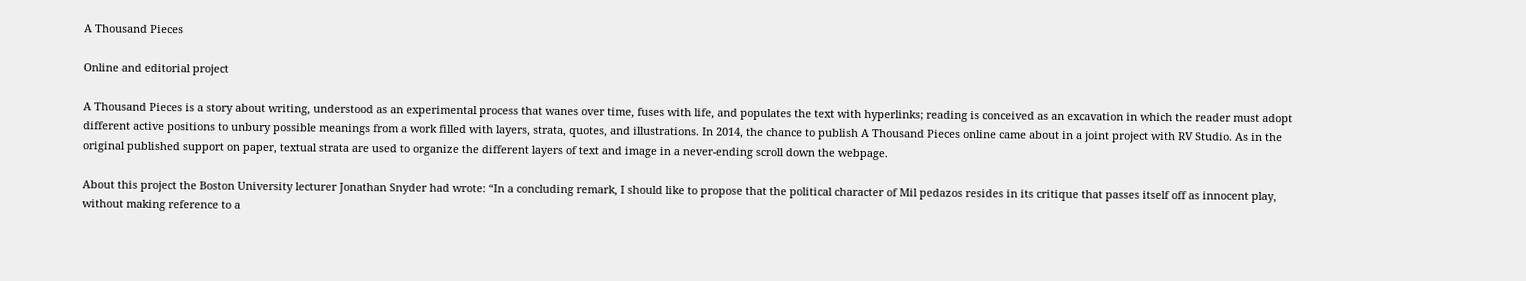A Thousand Pieces

Online and editorial project

A Thousand Pieces is a story about writing, understood as an experimental process that wanes over time, fuses with life, and populates the text with hyperlinks; reading is conceived as an excavation in which the reader must adopt different active positions to unbury possible meanings from a work filled with layers, strata, quotes, and illustrations. In 2014, the chance to publish A Thousand Pieces online came about in a joint project with RV Studio. As in the original published support on paper, textual strata are used to organize the different layers of text and image in a never-ending scroll down the webpage.

About this project the Boston University lecturer Jonathan Snyder had wrote: “In a concluding remark, I should like to propose that the political character of Mil pedazos resides in its critique that passes itself off as innocent play, without making reference to a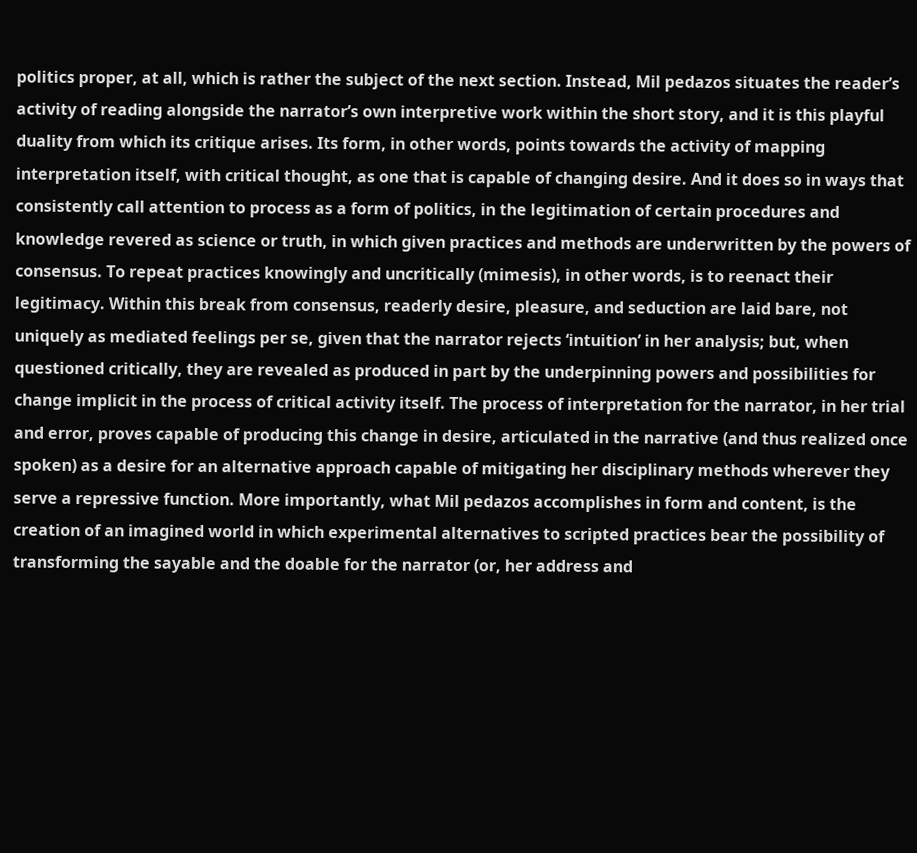politics proper, at all, which is rather the subject of the next section. Instead, Mil pedazos situates the reader’s activity of reading alongside the narrator’s own interpretive work within the short story, and it is this playful duality from which its critique arises. Its form, in other words, points towards the activity of mapping interpretation itself, with critical thought, as one that is capable of changing desire. And it does so in ways that consistently call attention to process as a form of politics, in the legitimation of certain procedures and knowledge revered as science or truth, in which given practices and methods are underwritten by the powers of consensus. To repeat practices knowingly and uncritically (mimesis), in other words, is to reenact their legitimacy. Within this break from consensus, readerly desire, pleasure, and seduction are laid bare, not uniquely as mediated feelings per se, given that the narrator rejects ‘intuition’ in her analysis; but, when questioned critically, they are revealed as produced in part by the underpinning powers and possibilities for change implicit in the process of critical activity itself. The process of interpretation for the narrator, in her trial and error, proves capable of producing this change in desire, articulated in the narrative (and thus realized once spoken) as a desire for an alternative approach capable of mitigating her disciplinary methods wherever they serve a repressive function. More importantly, what Mil pedazos accomplishes in form and content, is the creation of an imagined world in which experimental alternatives to scripted practices bear the possibility of transforming the sayable and the doable for the narrator (or, her address and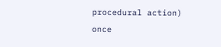procedural action) once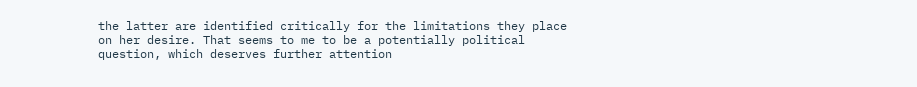the latter are identified critically for the limitations they place on her desire. That seems to me to be a potentially political question, which deserves further attention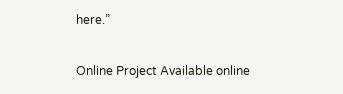here.”

Online Project Available online